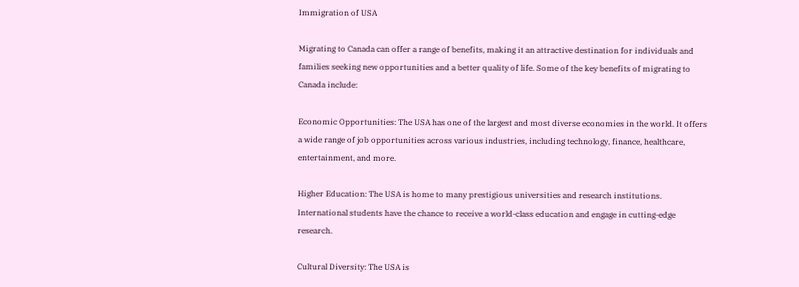Immigration of USA

Migrating to Canada can offer a range of benefits, making it an attractive destination for individuals and families seeking new opportunities and a better quality of life. Some of the key benefits of migrating to Canada include:

Economic Opportunities: The USA has one of the largest and most diverse economies in the world. It offers a wide range of job opportunities across various industries, including technology, finance, healthcare, entertainment, and more.

Higher Education: The USA is home to many prestigious universities and research institutions. International students have the chance to receive a world-class education and engage in cutting-edge research.

Cultural Diversity: The USA is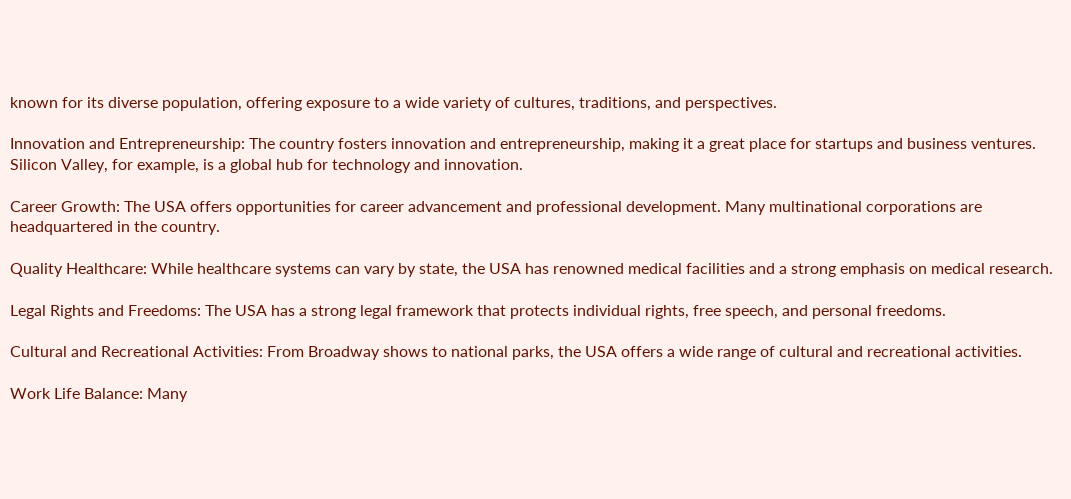known for its diverse population, offering exposure to a wide variety of cultures, traditions, and perspectives.

Innovation and Entrepreneurship: The country fosters innovation and entrepreneurship, making it a great place for startups and business ventures. Silicon Valley, for example, is a global hub for technology and innovation.

Career Growth: The USA offers opportunities for career advancement and professional development. Many multinational corporations are headquartered in the country.

Quality Healthcare: While healthcare systems can vary by state, the USA has renowned medical facilities and a strong emphasis on medical research.

Legal Rights and Freedoms: The USA has a strong legal framework that protects individual rights, free speech, and personal freedoms.

Cultural and Recreational Activities: From Broadway shows to national parks, the USA offers a wide range of cultural and recreational activities.

Work Life Balance: Many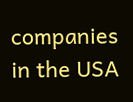companies in the USA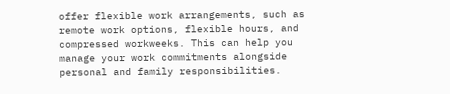offer flexible work arrangements, such as remote work options, flexible hours, and compressed workweeks. This can help you manage your work commitments alongside personal and family responsibilities.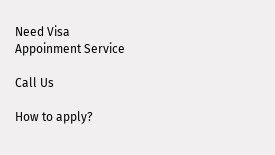Need Visa Appoinment Service

Call Us

How to apply?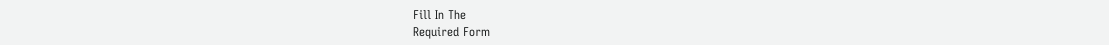Fill In The
Required Form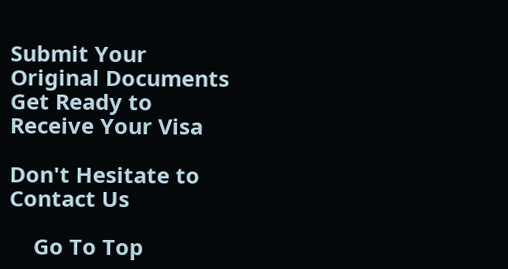Submit Your
Original Documents
Get Ready to
Receive Your Visa

Don't Hesitate to
Contact Us

    Go To Top